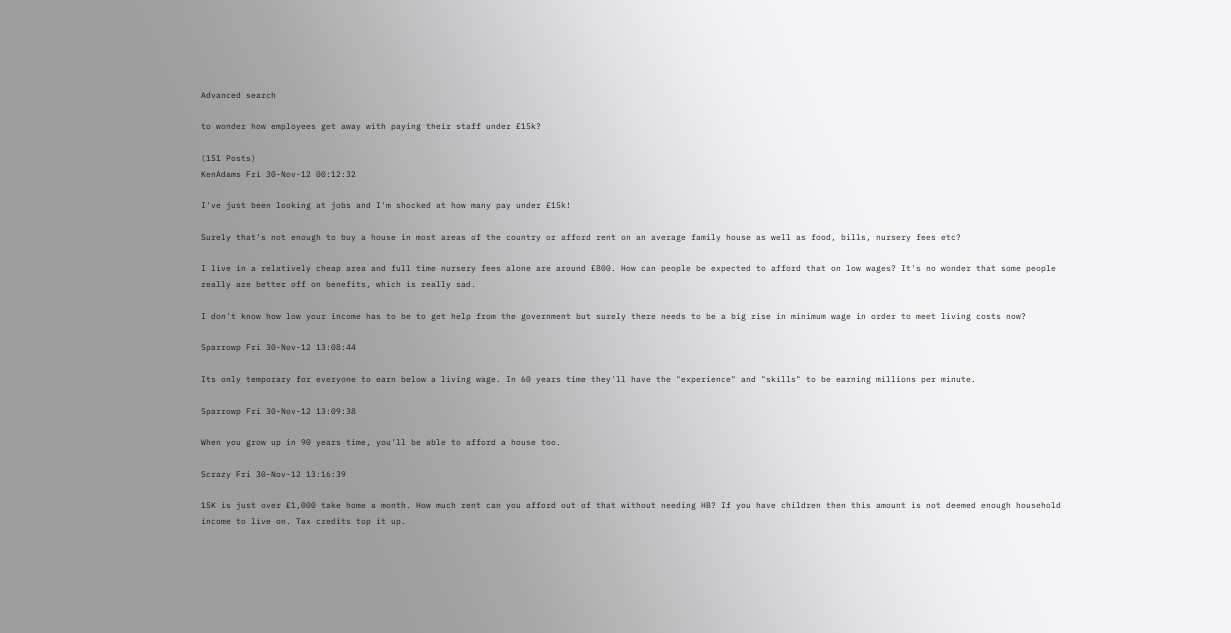Advanced search

to wonder how employees get away with paying their staff under £15k?

(151 Posts)
KenAdams Fri 30-Nov-12 00:12:32

I've just been looking at jobs and I'm shocked at how many pay under £15k!

Surely that's not enough to buy a house in most areas of the country or afford rent on an average family house as well as food, bills, nursery fees etc?

I live in a relatively cheap area and full time nursery fees alone are around £800. How can people be expected to afford that on low wages? It's no wonder that some people really are better off on benefits, which is really sad.

I don't know how low your income has to be to get help from the government but surely there needs to be a big rise in minimum wage in order to meet living costs now?

Sparrowp Fri 30-Nov-12 13:08:44

Its only temporary for everyone to earn below a living wage. In 60 years time they'll have the "experience" and "skills" to be earning millions per minute.

Sparrowp Fri 30-Nov-12 13:09:38

When you grow up in 90 years time, you'll be able to afford a house too.

Scrazy Fri 30-Nov-12 13:16:39

15K is just over £1,000 take home a month. How much rent can you afford out of that without needing HB? If you have children then this amount is not deemed enough household income to live on. Tax credits top it up.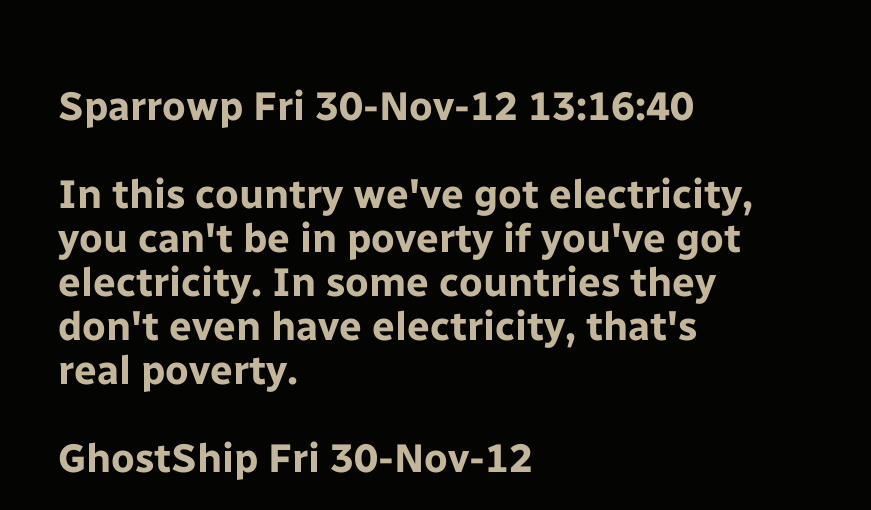Sparrowp Fri 30-Nov-12 13:16:40

In this country we've got electricity, you can't be in poverty if you've got electricity. In some countries they don't even have electricity, that's real poverty.

GhostShip Fri 30-Nov-12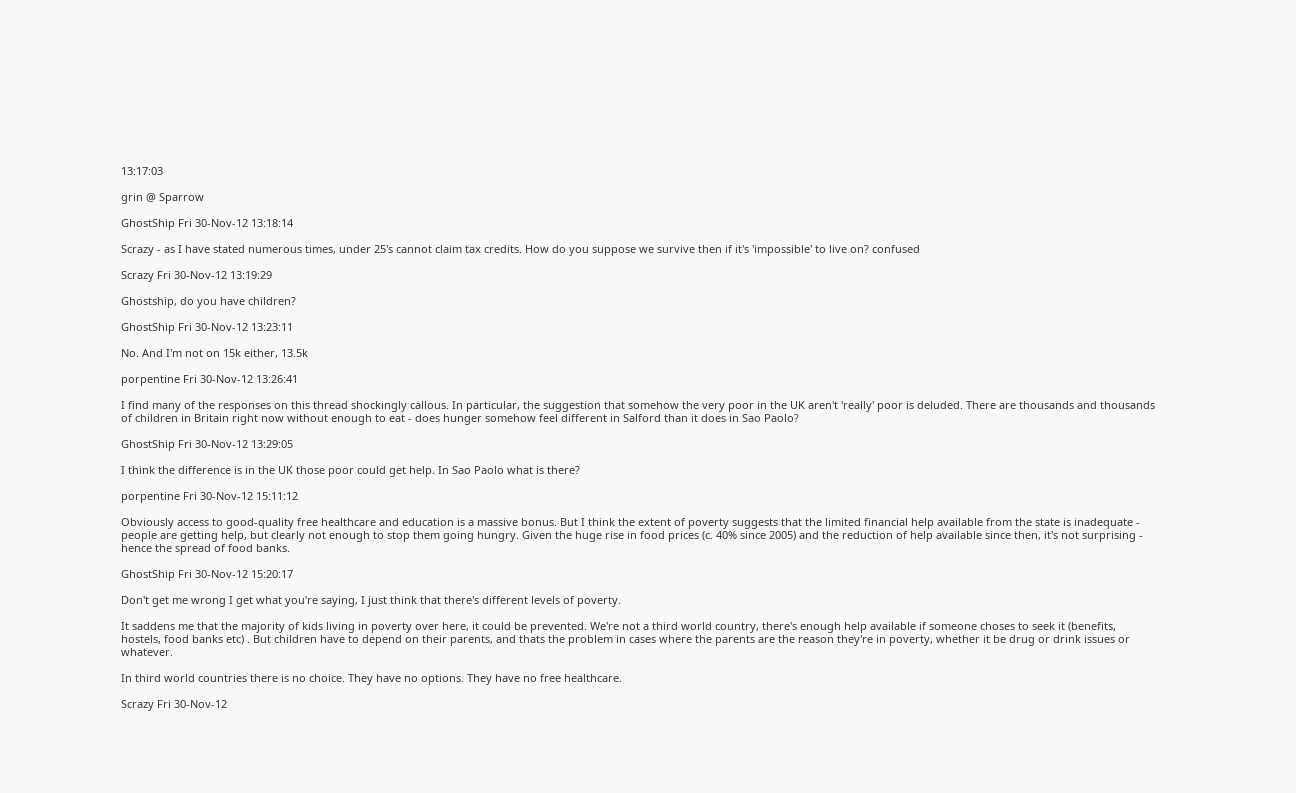13:17:03

grin @ Sparrow

GhostShip Fri 30-Nov-12 13:18:14

Scrazy - as I have stated numerous times, under 25's cannot claim tax credits. How do you suppose we survive then if it's 'impossible' to live on? confused

Scrazy Fri 30-Nov-12 13:19:29

Ghostship, do you have children?

GhostShip Fri 30-Nov-12 13:23:11

No. And I'm not on 15k either, 13.5k

porpentine Fri 30-Nov-12 13:26:41

I find many of the responses on this thread shockingly callous. In particular, the suggestion that somehow the very poor in the UK aren't 'really' poor is deluded. There are thousands and thousands of children in Britain right now without enough to eat - does hunger somehow feel different in Salford than it does in Sao Paolo?

GhostShip Fri 30-Nov-12 13:29:05

I think the difference is in the UK those poor could get help. In Sao Paolo what is there?

porpentine Fri 30-Nov-12 15:11:12

Obviously access to good-quality free healthcare and education is a massive bonus. But I think the extent of poverty suggests that the limited financial help available from the state is inadequate - people are getting help, but clearly not enough to stop them going hungry. Given the huge rise in food prices (c. 40% since 2005) and the reduction of help available since then, it's not surprising - hence the spread of food banks.

GhostShip Fri 30-Nov-12 15:20:17

Don't get me wrong I get what you're saying, I just think that there's different levels of poverty.

It saddens me that the majority of kids living in poverty over here, it could be prevented. We're not a third world country, there's enough help available if someone choses to seek it (benefits, hostels, food banks etc) . But children have to depend on their parents, and thats the problem in cases where the parents are the reason they're in poverty, whether it be drug or drink issues or whatever.

In third world countries there is no choice. They have no options. They have no free healthcare.

Scrazy Fri 30-Nov-12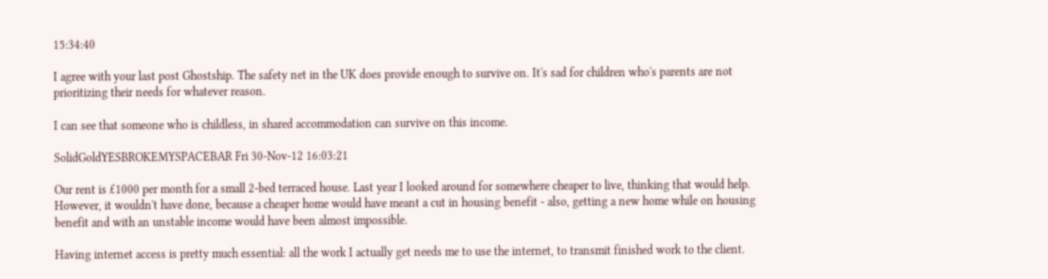15:34:40

I agree with your last post Ghostship. The safety net in the UK does provide enough to survive on. It's sad for children who's parents are not prioritizing their needs for whatever reason.

I can see that someone who is childless, in shared accommodation can survive on this income.

SolidGoldYESBROKEMYSPACEBAR Fri 30-Nov-12 16:03:21

Our rent is £1000 per month for a small 2-bed terraced house. Last year I looked around for somewhere cheaper to live, thinking that would help. However, it wouldn't have done, because a cheaper home would have meant a cut in housing benefit - also, getting a new home while on housing benefit and with an unstable income would have been almost impossible.

Having internet access is pretty much essential: all the work I actually get needs me to use the internet, to transmit finished work to the client.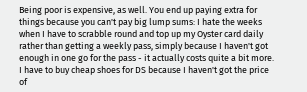Being poor is expensive, as well. You end up paying extra for things because you can't pay big lump sums: I hate the weeks when I have to scrabble round and top up my Oyster card daily rather than getting a weekly pass, simply because I haven't got enough in one go for the pass - it actually costs quite a bit more. I have to buy cheap shoes for DS because I haven't got the price of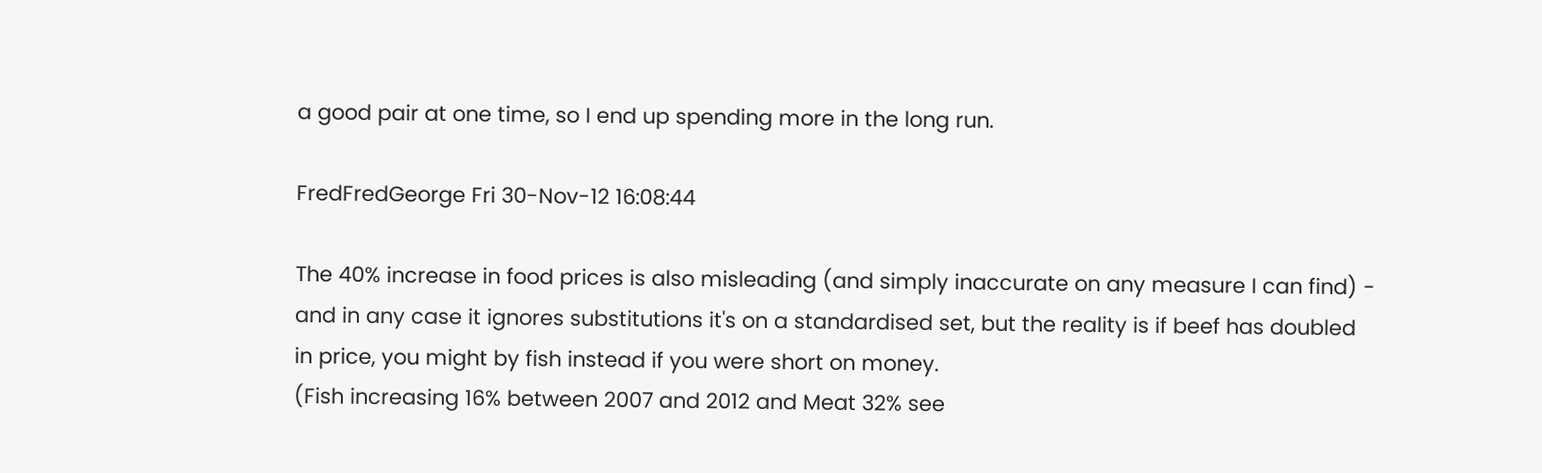a good pair at one time, so I end up spending more in the long run.

FredFredGeorge Fri 30-Nov-12 16:08:44

The 40% increase in food prices is also misleading (and simply inaccurate on any measure I can find) - and in any case it ignores substitutions it's on a standardised set, but the reality is if beef has doubled in price, you might by fish instead if you were short on money.
(Fish increasing 16% between 2007 and 2012 and Meat 32% see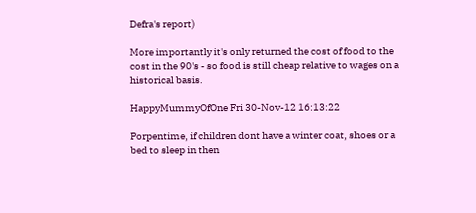Defra's report)

More importantly it's only returned the cost of food to the cost in the 90's - so food is still cheap relative to wages on a historical basis.

HappyMummyOfOne Fri 30-Nov-12 16:13:22

Porpentime, if children dont have a winter coat, shoes or a bed to sleep in then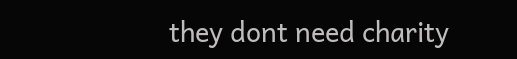they dont need charity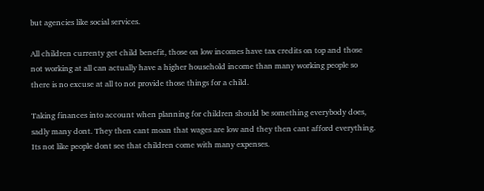but agencies like social services.

All children currenty get child benefit, those on low incomes have tax credits on top and those not working at all can actually have a higher household income than many working people so there is no excuse at all to not provide those things for a child.

Taking finances into account when planning for children should be something everybody does, sadly many dont. They then cant moan that wages are low and they then cant afford everything. Its not like people dont see that children come with many expenses.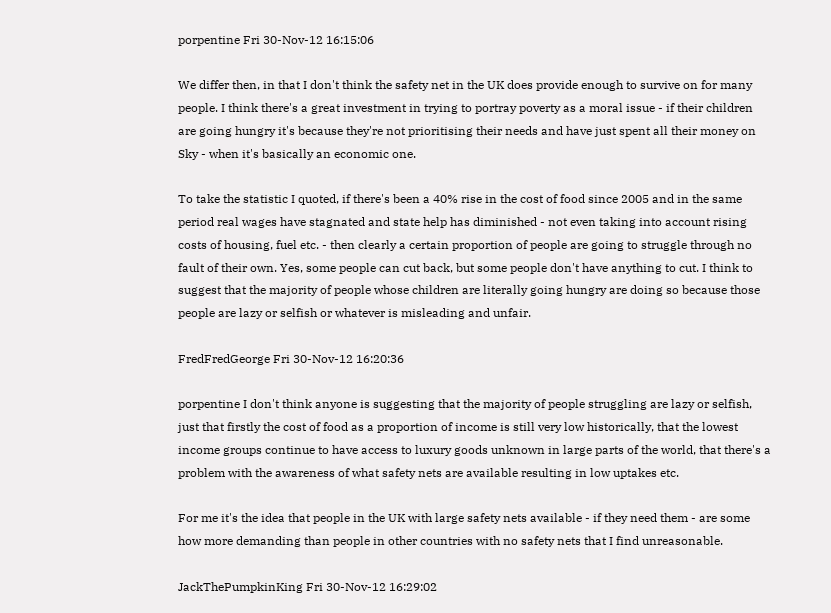porpentine Fri 30-Nov-12 16:15:06

We differ then, in that I don't think the safety net in the UK does provide enough to survive on for many people. I think there's a great investment in trying to portray poverty as a moral issue - if their children are going hungry it's because they're not prioritising their needs and have just spent all their money on Sky - when it's basically an economic one.

To take the statistic I quoted, if there's been a 40% rise in the cost of food since 2005 and in the same period real wages have stagnated and state help has diminished - not even taking into account rising costs of housing, fuel etc. - then clearly a certain proportion of people are going to struggle through no fault of their own. Yes, some people can cut back, but some people don't have anything to cut. I think to suggest that the majority of people whose children are literally going hungry are doing so because those people are lazy or selfish or whatever is misleading and unfair.

FredFredGeorge Fri 30-Nov-12 16:20:36

porpentine I don't think anyone is suggesting that the majority of people struggling are lazy or selfish, just that firstly the cost of food as a proportion of income is still very low historically, that the lowest income groups continue to have access to luxury goods unknown in large parts of the world, that there's a problem with the awareness of what safety nets are available resulting in low uptakes etc.

For me it's the idea that people in the UK with large safety nets available - if they need them - are some how more demanding than people in other countries with no safety nets that I find unreasonable.

JackThePumpkinKing Fri 30-Nov-12 16:29:02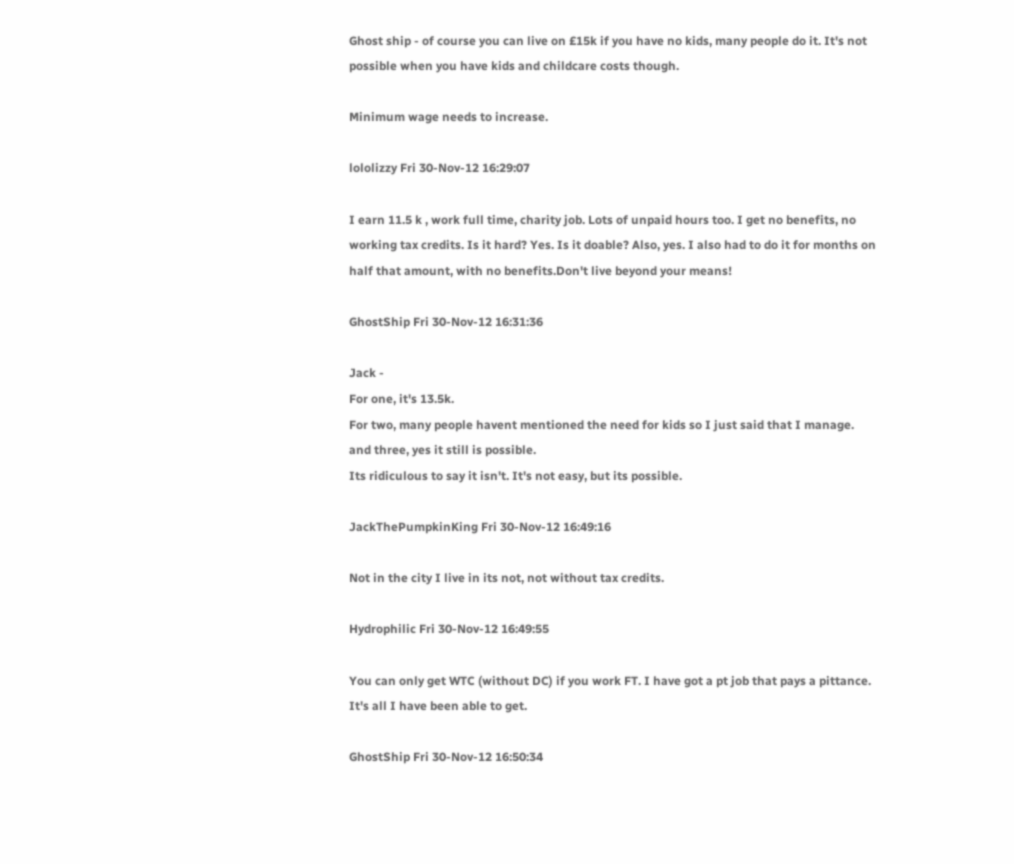Ghost ship - of course you can live on £15k if you have no kids, many people do it. It's not possible when you have kids and childcare costs though.

Minimum wage needs to increase.

lololizzy Fri 30-Nov-12 16:29:07

I earn 11.5 k , work full time, charity job. Lots of unpaid hours too. I get no benefits, no working tax credits. Is it hard? Yes. Is it doable? Also, yes. I also had to do it for months on half that amount, with no benefits.Don't live beyond your means!

GhostShip Fri 30-Nov-12 16:31:36

Jack -
For one, it's 13.5k.
For two, many people havent mentioned the need for kids so I just said that I manage.
and three, yes it still is possible.
Its ridiculous to say it isn't. It's not easy, but its possible.

JackThePumpkinKing Fri 30-Nov-12 16:49:16

Not in the city I live in its not, not without tax credits.

Hydrophilic Fri 30-Nov-12 16:49:55

You can only get WTC (without DC) if you work FT. I have got a pt job that pays a pittance. It's all I have been able to get.

GhostShip Fri 30-Nov-12 16:50:34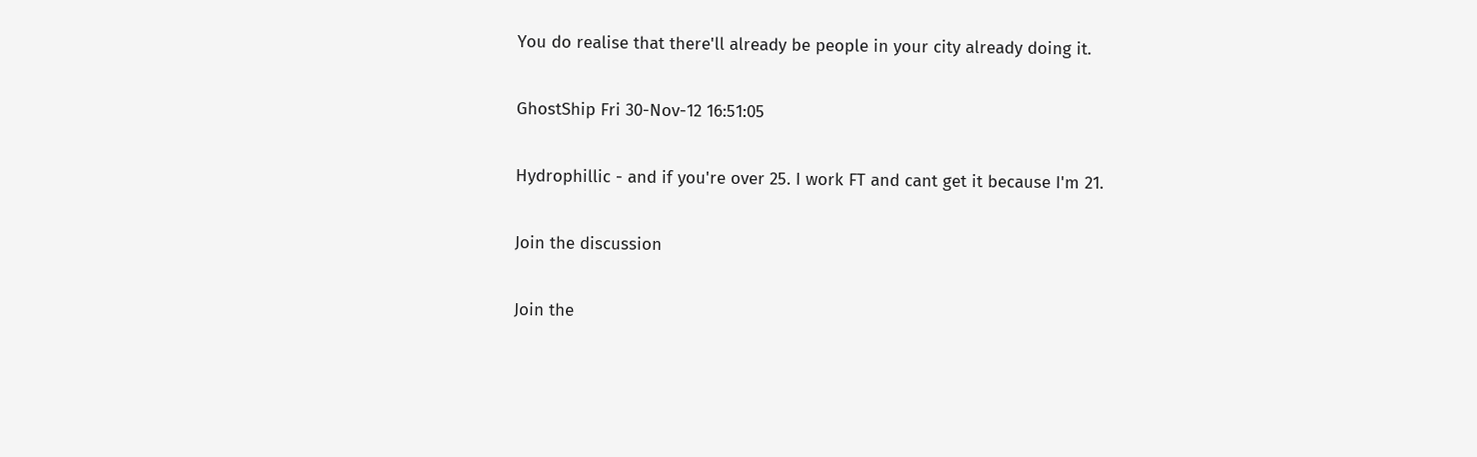You do realise that there'll already be people in your city already doing it.

GhostShip Fri 30-Nov-12 16:51:05

Hydrophillic - and if you're over 25. I work FT and cant get it because I'm 21.

Join the discussion

Join the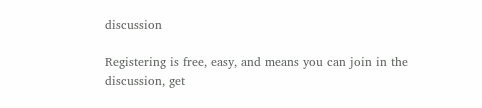discussion

Registering is free, easy, and means you can join in the discussion, get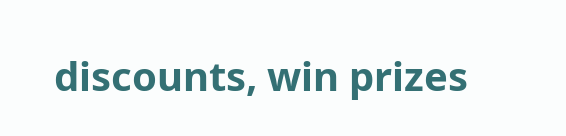discounts, win prizes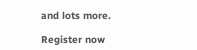and lots more.

Register now